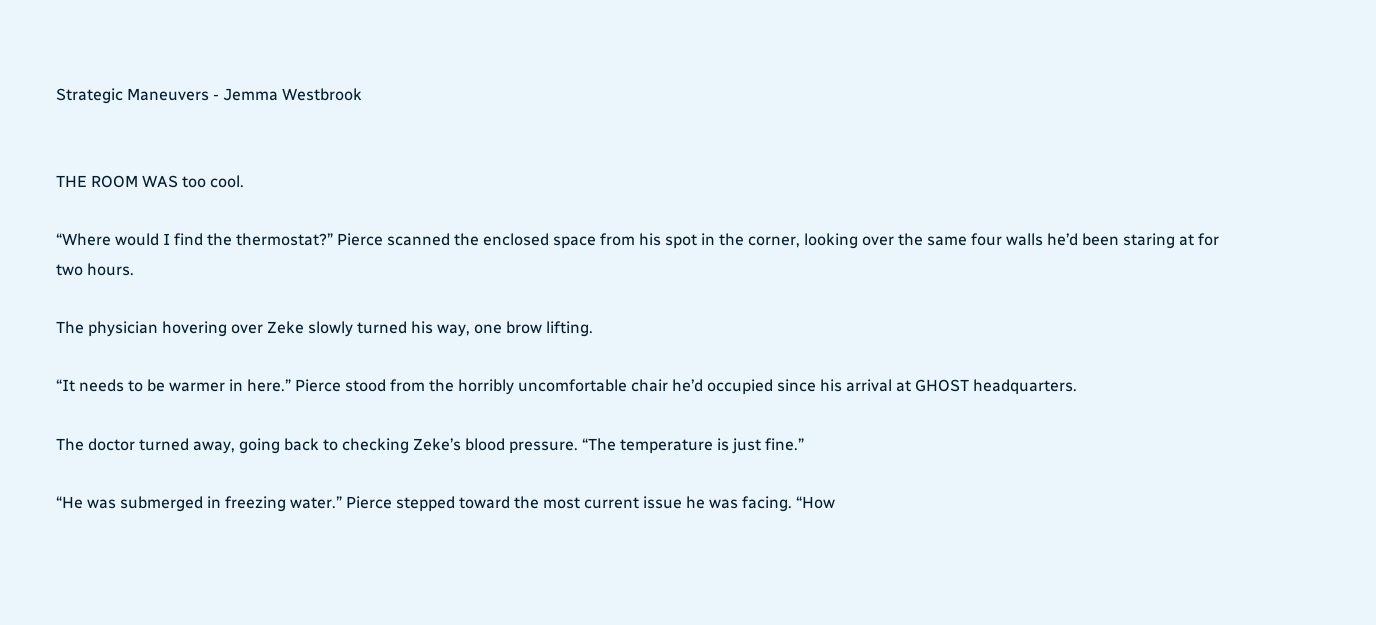Strategic Maneuvers - Jemma Westbrook


THE ROOM WAS too cool.

“Where would I find the thermostat?” Pierce scanned the enclosed space from his spot in the corner, looking over the same four walls he’d been staring at for two hours.

The physician hovering over Zeke slowly turned his way, one brow lifting.

“It needs to be warmer in here.” Pierce stood from the horribly uncomfortable chair he’d occupied since his arrival at GHOST headquarters.

The doctor turned away, going back to checking Zeke’s blood pressure. “The temperature is just fine.”

“He was submerged in freezing water.” Pierce stepped toward the most current issue he was facing. “How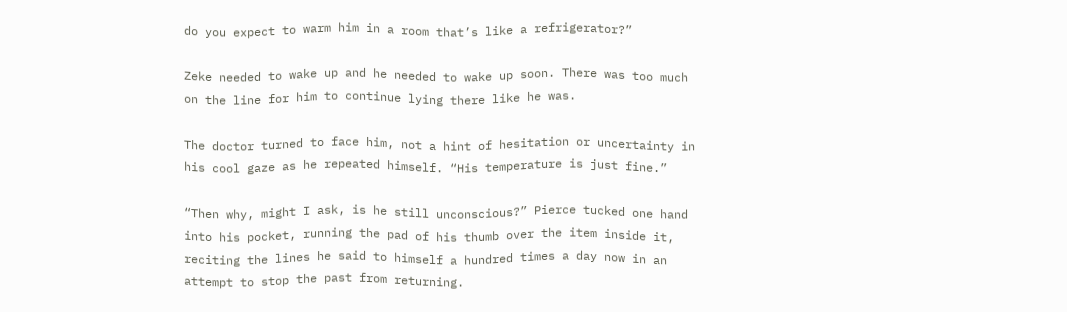do you expect to warm him in a room that’s like a refrigerator?”

Zeke needed to wake up and he needed to wake up soon. There was too much on the line for him to continue lying there like he was.

The doctor turned to face him, not a hint of hesitation or uncertainty in his cool gaze as he repeated himself. “His temperature is just fine.”

“Then why, might I ask, is he still unconscious?” Pierce tucked one hand into his pocket, running the pad of his thumb over the item inside it, reciting the lines he said to himself a hundred times a day now in an attempt to stop the past from returning.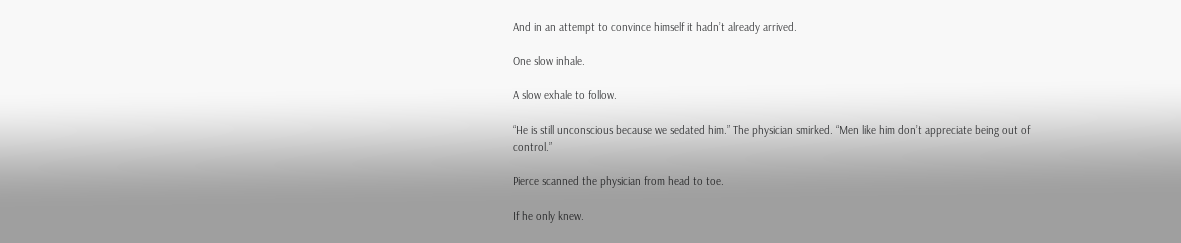And in an attempt to convince himself it hadn’t already arrived.

One slow inhale.

A slow exhale to follow.

“He is still unconscious because we sedated him.” The physician smirked. “Men like him don’t appreciate being out of control.”

Pierce scanned the physician from head to toe.

If he only knew.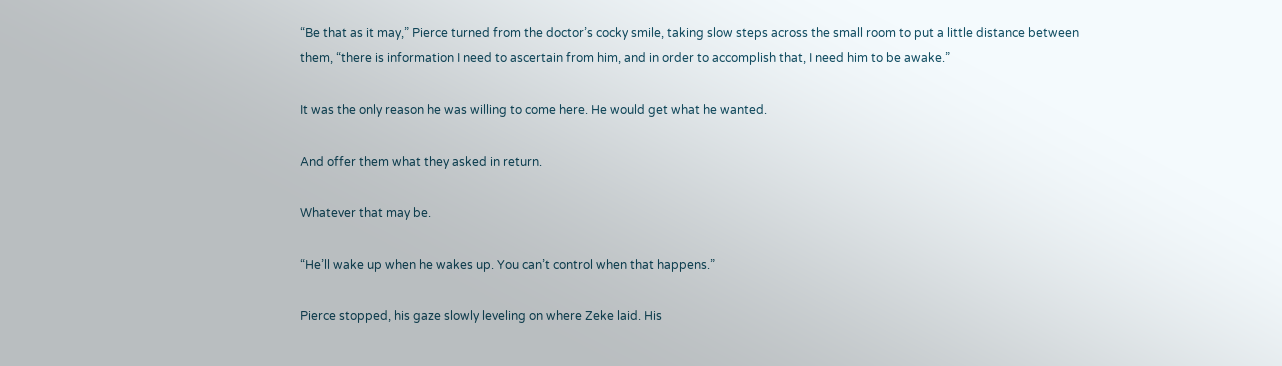“Be that as it may,” Pierce turned from the doctor’s cocky smile, taking slow steps across the small room to put a little distance between them, “there is information I need to ascertain from him, and in order to accomplish that, I need him to be awake.”

It was the only reason he was willing to come here. He would get what he wanted.

And offer them what they asked in return.

Whatever that may be.

“He’ll wake up when he wakes up. You can’t control when that happens.”

Pierce stopped, his gaze slowly leveling on where Zeke laid. His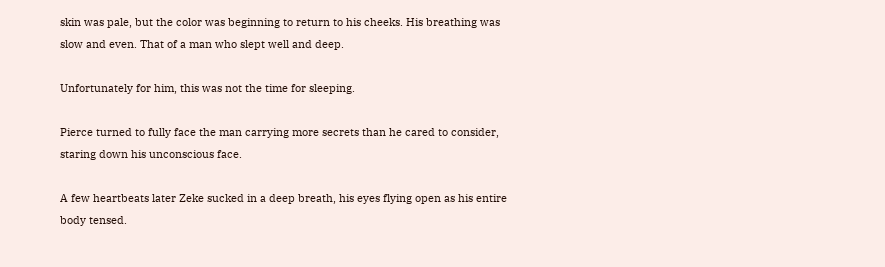skin was pale, but the color was beginning to return to his cheeks. His breathing was slow and even. That of a man who slept well and deep.

Unfortunately for him, this was not the time for sleeping.

Pierce turned to fully face the man carrying more secrets than he cared to consider, staring down his unconscious face.

A few heartbeats later Zeke sucked in a deep breath, his eyes flying open as his entire body tensed.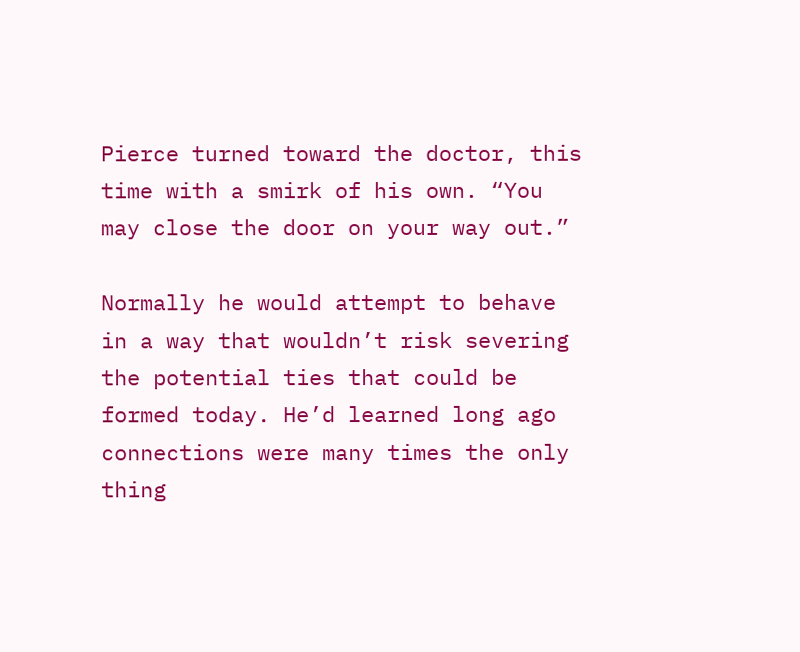Pierce turned toward the doctor, this time with a smirk of his own. “You may close the door on your way out.”

Normally he would attempt to behave in a way that wouldn’t risk severing the potential ties that could be formed today. He’d learned long ago connections were many times the only thing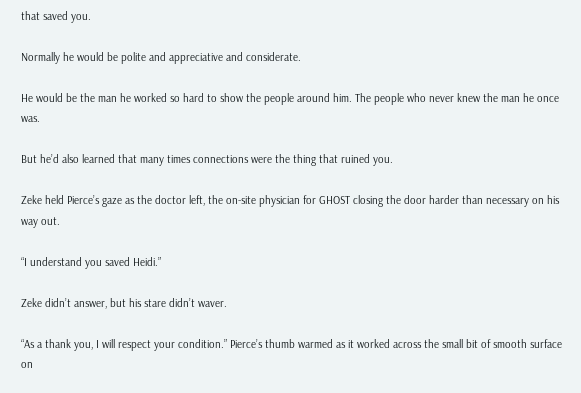that saved you.

Normally he would be polite and appreciative and considerate.

He would be the man he worked so hard to show the people around him. The people who never knew the man he once was.

But he’d also learned that many times connections were the thing that ruined you.

Zeke held Pierce’s gaze as the doctor left, the on-site physician for GHOST closing the door harder than necessary on his way out.

“I understand you saved Heidi.”

Zeke didn’t answer, but his stare didn’t waver.

“As a thank you, I will respect your condition.” Pierce’s thumb warmed as it worked across the small bit of smooth surface on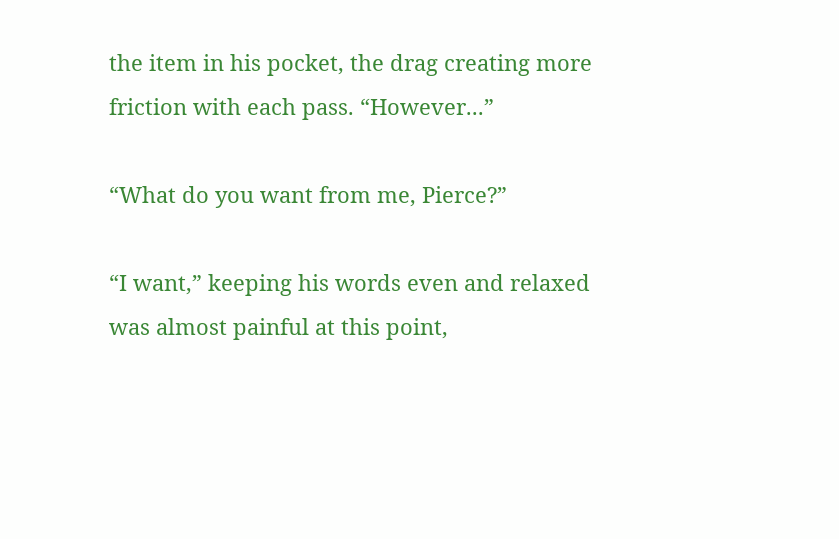the item in his pocket, the drag creating more friction with each pass. “However...”

“What do you want from me, Pierce?”

“I want,” keeping his words even and relaxed was almost painful at this point,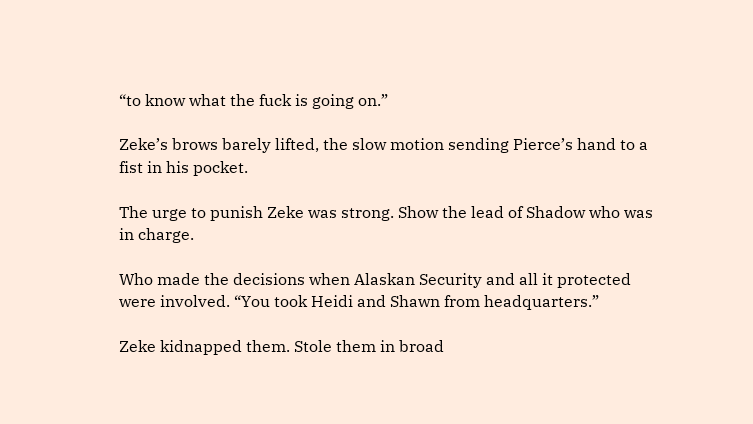“to know what the fuck is going on.”

Zeke’s brows barely lifted, the slow motion sending Pierce’s hand to a fist in his pocket.

The urge to punish Zeke was strong. Show the lead of Shadow who was in charge.

Who made the decisions when Alaskan Security and all it protected were involved. “You took Heidi and Shawn from headquarters.”

Zeke kidnapped them. Stole them in broad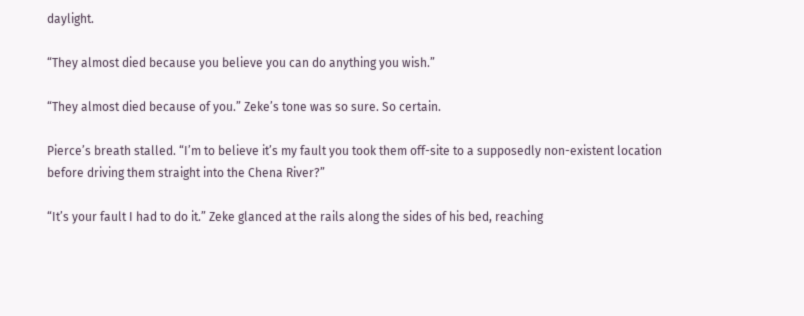daylight.

“They almost died because you believe you can do anything you wish.”

“They almost died because of you.” Zeke’s tone was so sure. So certain.

Pierce’s breath stalled. “I’m to believe it’s my fault you took them off-site to a supposedly non-existent location before driving them straight into the Chena River?”

“It’s your fault I had to do it.” Zeke glanced at the rails along the sides of his bed, reaching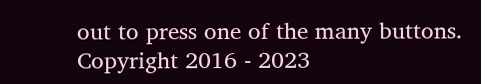out to press one of the many buttons. Copyright 2016 - 2023